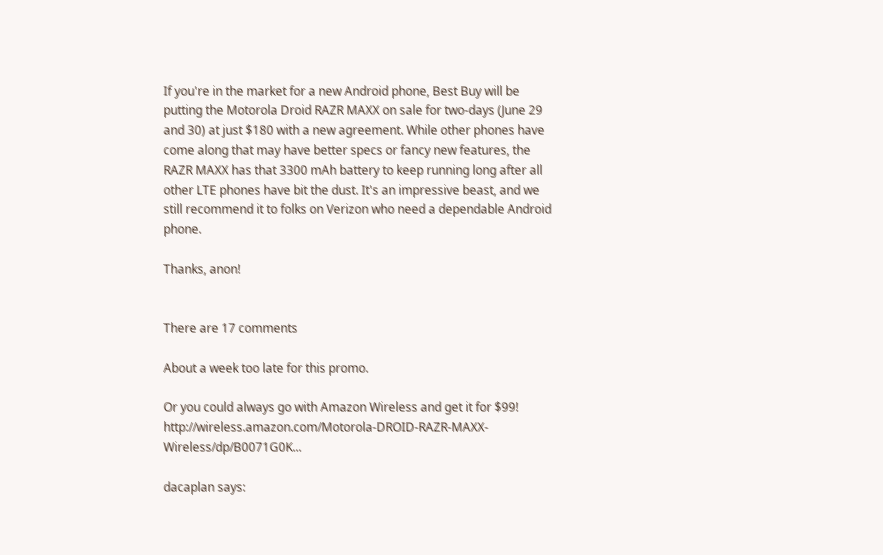If you're in the market for a new Android phone, Best Buy will be putting the Motorola Droid RAZR MAXX on sale for two-days (June 29 and 30) at just $180 with a new agreement. While other phones have come along that may have better specs or fancy new features, the RAZR MAXX has that 3300 mAh battery to keep running long after all other LTE phones have bit the dust. It's an impressive beast, and we still recommend it to folks on Verizon who need a dependable Android phone.

Thanks, anon!


There are 17 comments

About a week too late for this promo.

Or you could always go with Amazon Wireless and get it for $99! http://wireless.amazon.com/Motorola-DROID-RAZR-MAXX-Wireless/dp/B0071G0K...

dacaplan says: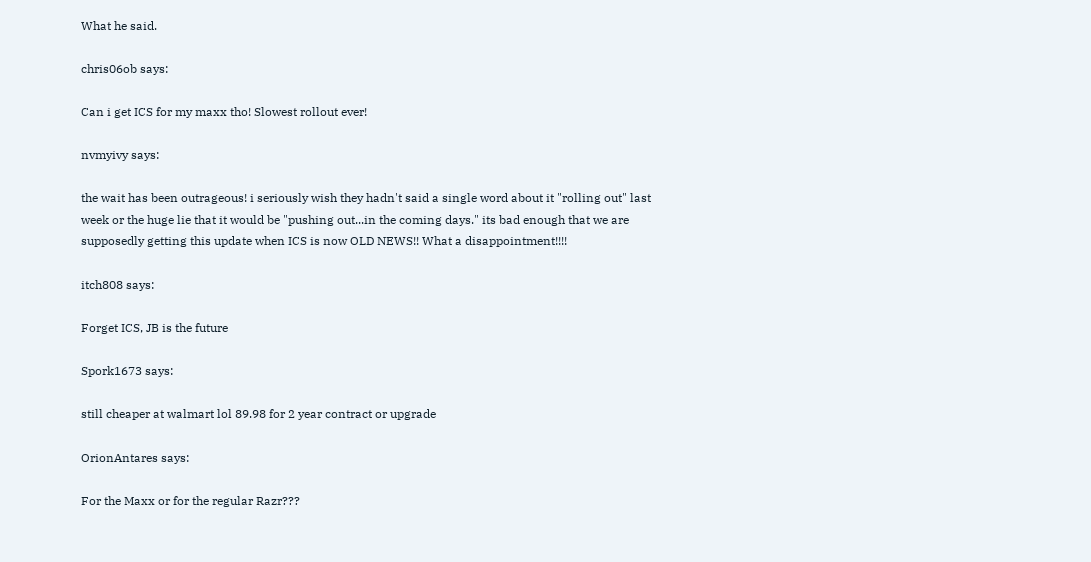What he said.

chris06ob says:

Can i get ICS for my maxx tho! Slowest rollout ever!

nvmyivy says:

the wait has been outrageous! i seriously wish they hadn't said a single word about it "rolling out" last week or the huge lie that it would be "pushing out...in the coming days." its bad enough that we are supposedly getting this update when ICS is now OLD NEWS!! What a disappointment!!!!

itch808 says:

Forget ICS, JB is the future

Spork1673 says:

still cheaper at walmart lol 89.98 for 2 year contract or upgrade

OrionAntares says:

For the Maxx or for the regular Razr???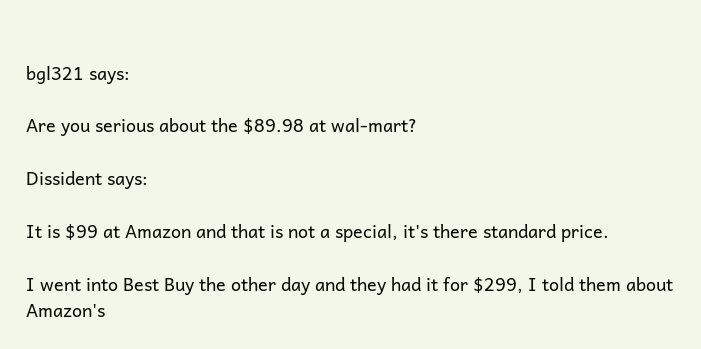bgl321 says:

Are you serious about the $89.98 at wal-mart?

Dissident says:

It is $99 at Amazon and that is not a special, it's there standard price.

I went into Best Buy the other day and they had it for $299, I told them about Amazon's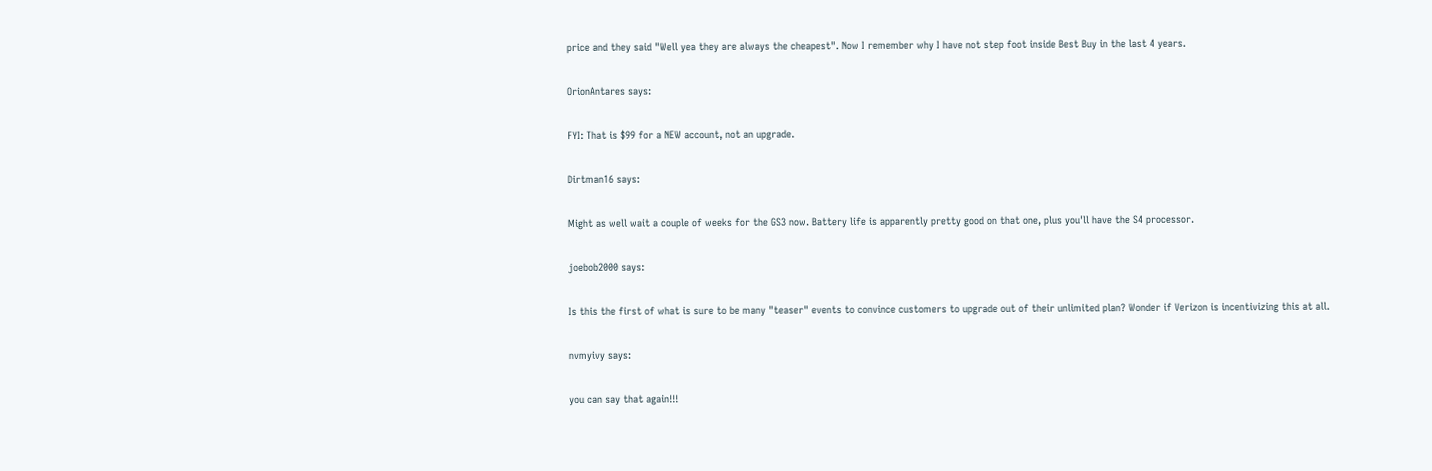price and they said "Well yea they are always the cheapest". Now I remember why I have not step foot inside Best Buy in the last 4 years.

OrionAntares says:

FYI: That is $99 for a NEW account, not an upgrade.

Dirtman16 says:

Might as well wait a couple of weeks for the GS3 now. Battery life is apparently pretty good on that one, plus you'll have the S4 processor.

joebob2000 says:

Is this the first of what is sure to be many "teaser" events to convince customers to upgrade out of their unlimited plan? Wonder if Verizon is incentivizing this at all.

nvmyivy says:

you can say that again!!!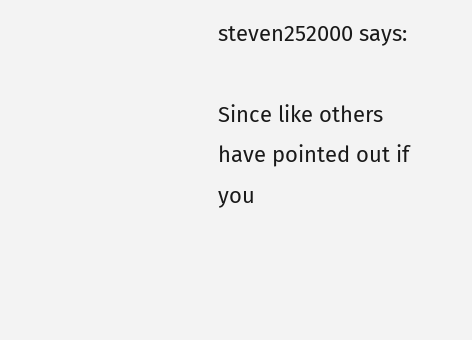steven252000 says:

Since like others have pointed out if you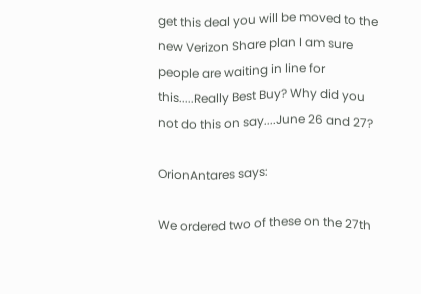get this deal you will be moved to the new Verizon Share plan I am sure people are waiting in line for this.....Really Best Buy? Why did you not do this on say....June 26 and 27?

OrionAntares says:

We ordered two of these on the 27th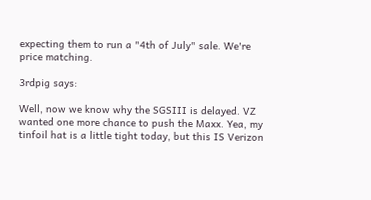expecting them to run a "4th of July" sale. We're price matching.

3rdpig says:

Well, now we know why the SGSIII is delayed. VZ wanted one more chance to push the Maxx. Yea, my tinfoil hat is a little tight today, but this IS Verizon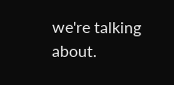we're talking about.